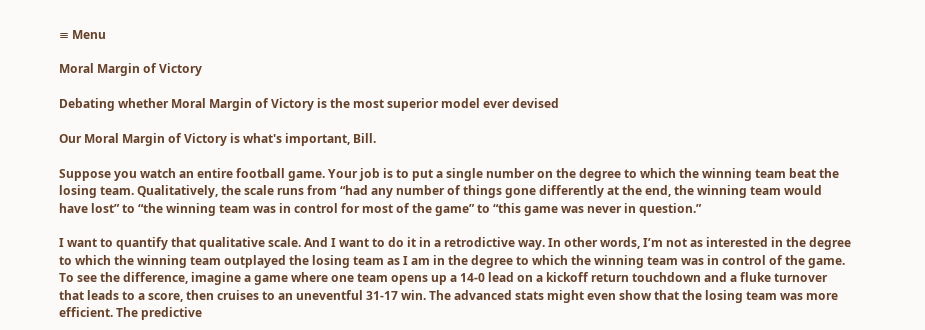≡ Menu

Moral Margin of Victory

Debating whether Moral Margin of Victory is the most superior model ever devised

Our Moral Margin of Victory is what's important, Bill.

Suppose you watch an entire football game. Your job is to put a single number on the degree to which the winning team beat the losing team. Qualitatively, the scale runs from “had any number of things gone differently at the end, the winning team would have lost” to “the winning team was in control for most of the game” to “this game was never in question.”

I want to quantify that qualitative scale. And I want to do it in a retrodictive way. In other words, I’m not as interested in the degree to which the winning team outplayed the losing team as I am in the degree to which the winning team was in control of the game. To see the difference, imagine a game where one team opens up a 14-0 lead on a kickoff return touchdown and a fluke turnover that leads to a score, then cruises to an uneventful 31-17 win. The advanced stats might even show that the losing team was more efficient. The predictive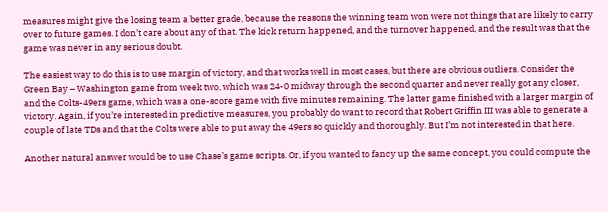measures might give the losing team a better grade, because the reasons the winning team won were not things that are likely to carry over to future games. I don’t care about any of that. The kick return happened, and the turnover happened, and the result was that the game was never in any serious doubt.

The easiest way to do this is to use margin of victory, and that works well in most cases, but there are obvious outliers. Consider the Green Bay – Washington game from week two, which was 24-0 midway through the second quarter and never really got any closer, and the Colts-49ers game, which was a one-score game with five minutes remaining. The latter game finished with a larger margin of victory. Again, if you’re interested in predictive measures, you probably do want to record that Robert Griffin III was able to generate a couple of late TDs and that the Colts were able to put away the 49ers so quickly and thoroughly. But I’m not interested in that here.

Another natural answer would be to use Chase’s game scripts. Or, if you wanted to fancy up the same concept, you could compute the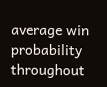average win probability throughout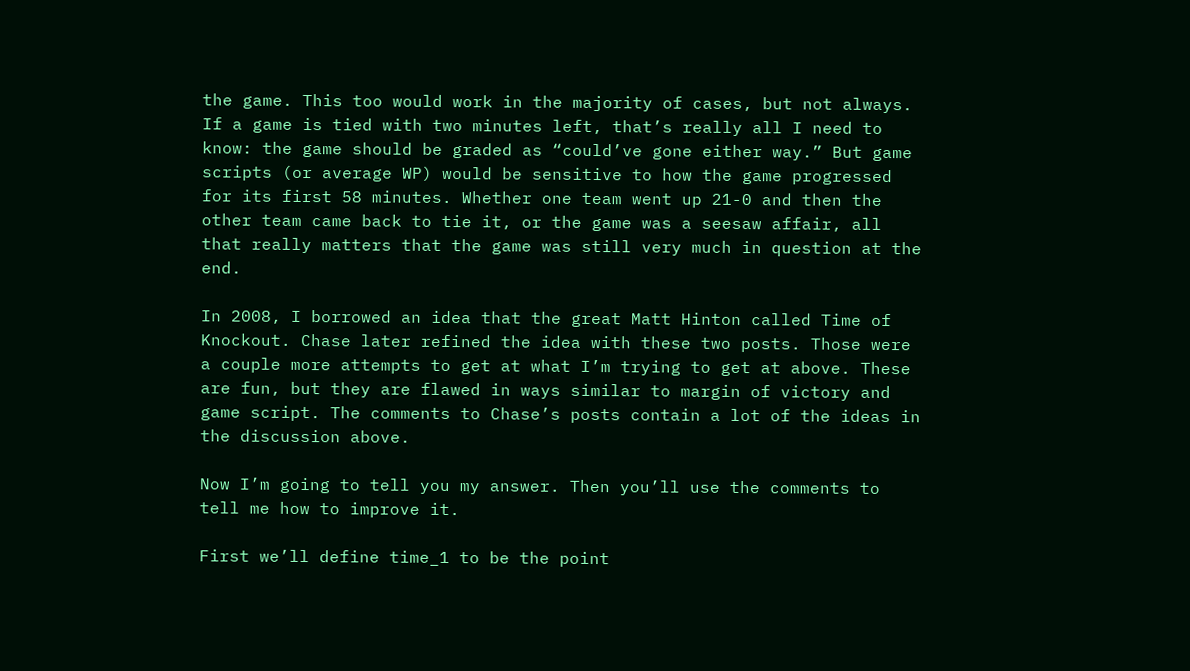the game. This too would work in the majority of cases, but not always. If a game is tied with two minutes left, that’s really all I need to know: the game should be graded as “could’ve gone either way.” But game scripts (or average WP) would be sensitive to how the game progressed for its first 58 minutes. Whether one team went up 21-0 and then the other team came back to tie it, or the game was a seesaw affair, all that really matters that the game was still very much in question at the end.

In 2008, I borrowed an idea that the great Matt Hinton called Time of Knockout. Chase later refined the idea with these two posts. Those were a couple more attempts to get at what I’m trying to get at above. These are fun, but they are flawed in ways similar to margin of victory and game script. The comments to Chase’s posts contain a lot of the ideas in the discussion above.

Now I’m going to tell you my answer. Then you’ll use the comments to tell me how to improve it.

First we’ll define time_1 to be the point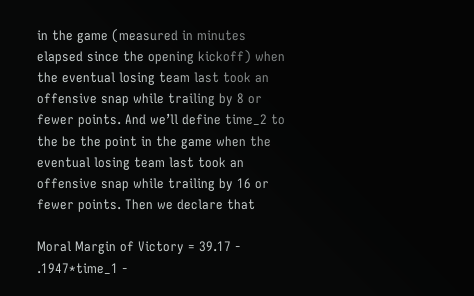in the game (measured in minutes elapsed since the opening kickoff) when the eventual losing team last took an offensive snap while trailing by 8 or fewer points. And we’ll define time_2 to the be the point in the game when the eventual losing team last took an offensive snap while trailing by 16 or fewer points. Then we declare that

Moral Margin of Victory = 39.17 - .1947*time_1 -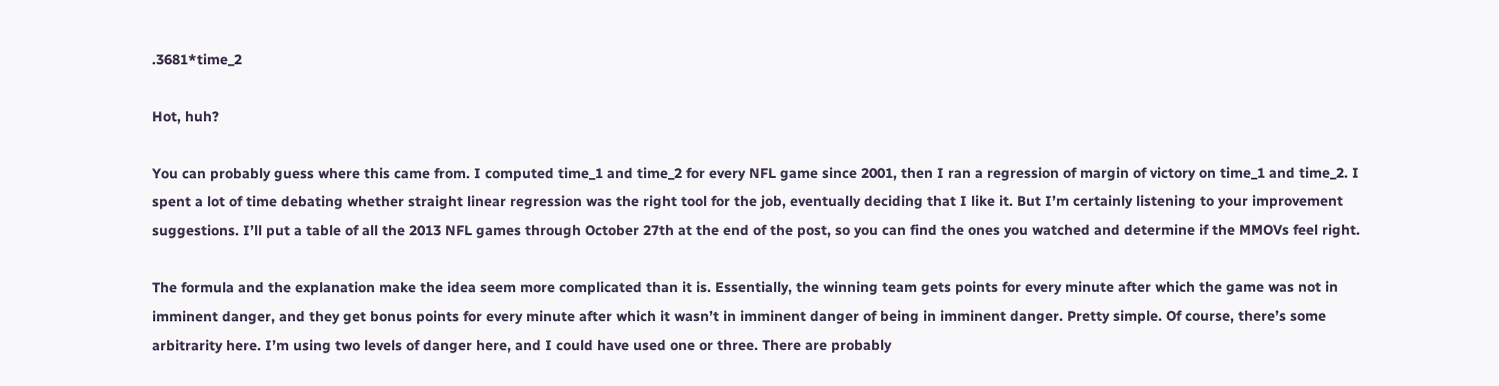.3681*time_2

Hot, huh?

You can probably guess where this came from. I computed time_1 and time_2 for every NFL game since 2001, then I ran a regression of margin of victory on time_1 and time_2. I spent a lot of time debating whether straight linear regression was the right tool for the job, eventually deciding that I like it. But I’m certainly listening to your improvement suggestions. I’ll put a table of all the 2013 NFL games through October 27th at the end of the post, so you can find the ones you watched and determine if the MMOVs feel right.

The formula and the explanation make the idea seem more complicated than it is. Essentially, the winning team gets points for every minute after which the game was not in imminent danger, and they get bonus points for every minute after which it wasn’t in imminent danger of being in imminent danger. Pretty simple. Of course, there’s some arbitrarity here. I’m using two levels of danger here, and I could have used one or three. There are probably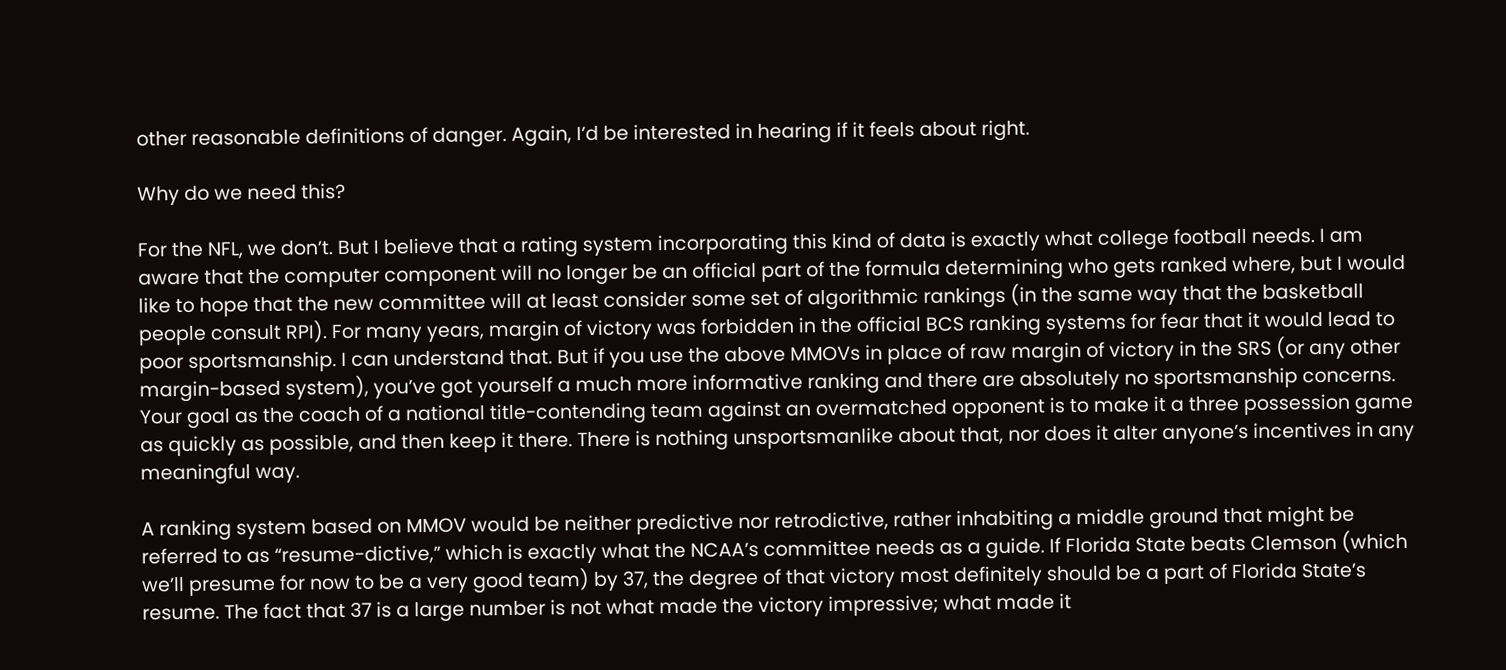other reasonable definitions of danger. Again, I’d be interested in hearing if it feels about right.

Why do we need this?

For the NFL, we don’t. But I believe that a rating system incorporating this kind of data is exactly what college football needs. I am aware that the computer component will no longer be an official part of the formula determining who gets ranked where, but I would like to hope that the new committee will at least consider some set of algorithmic rankings (in the same way that the basketball people consult RPI). For many years, margin of victory was forbidden in the official BCS ranking systems for fear that it would lead to poor sportsmanship. I can understand that. But if you use the above MMOVs in place of raw margin of victory in the SRS (or any other margin-based system), you’ve got yourself a much more informative ranking and there are absolutely no sportsmanship concerns. Your goal as the coach of a national title-contending team against an overmatched opponent is to make it a three possession game as quickly as possible, and then keep it there. There is nothing unsportsmanlike about that, nor does it alter anyone’s incentives in any meaningful way.

A ranking system based on MMOV would be neither predictive nor retrodictive, rather inhabiting a middle ground that might be referred to as “resume-dictive,” which is exactly what the NCAA’s committee needs as a guide. If Florida State beats Clemson (which we’ll presume for now to be a very good team) by 37, the degree of that victory most definitely should be a part of Florida State’s resume. The fact that 37 is a large number is not what made the victory impressive; what made it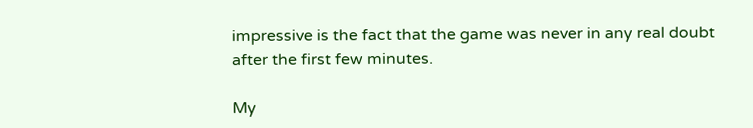impressive is the fact that the game was never in any real doubt after the first few minutes.

My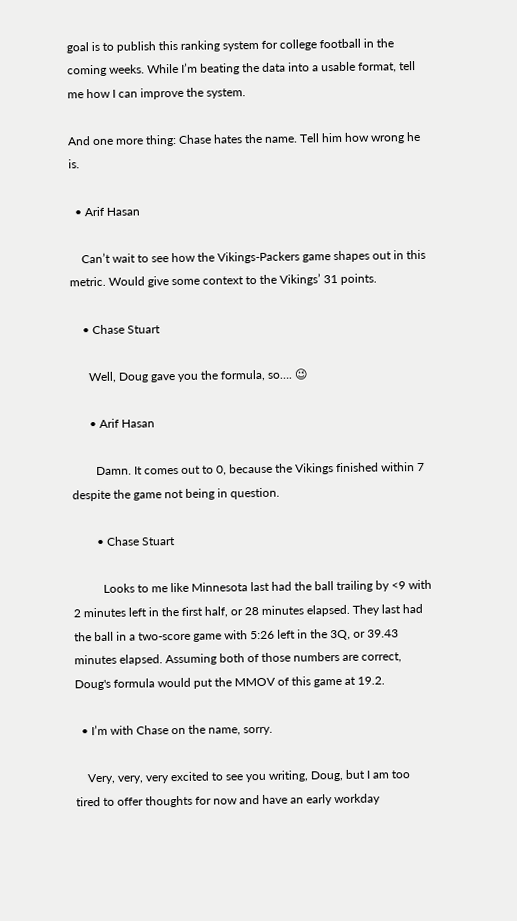goal is to publish this ranking system for college football in the coming weeks. While I’m beating the data into a usable format, tell me how I can improve the system.

And one more thing: Chase hates the name. Tell him how wrong he is.

  • Arif Hasan

    Can’t wait to see how the Vikings-Packers game shapes out in this metric. Would give some context to the Vikings’ 31 points.

    • Chase Stuart

      Well, Doug gave you the formula, so…. 😉

      • Arif Hasan

        Damn. It comes out to 0, because the Vikings finished within 7 despite the game not being in question.

        • Chase Stuart

          Looks to me like Minnesota last had the ball trailing by <9 with 2 minutes left in the first half, or 28 minutes elapsed. They last had the ball in a two-score game with 5:26 left in the 3Q, or 39.43 minutes elapsed. Assuming both of those numbers are correct, Doug's formula would put the MMOV of this game at 19.2.

  • I’m with Chase on the name, sorry.

    Very, very, very excited to see you writing, Doug, but I am too tired to offer thoughts for now and have an early workday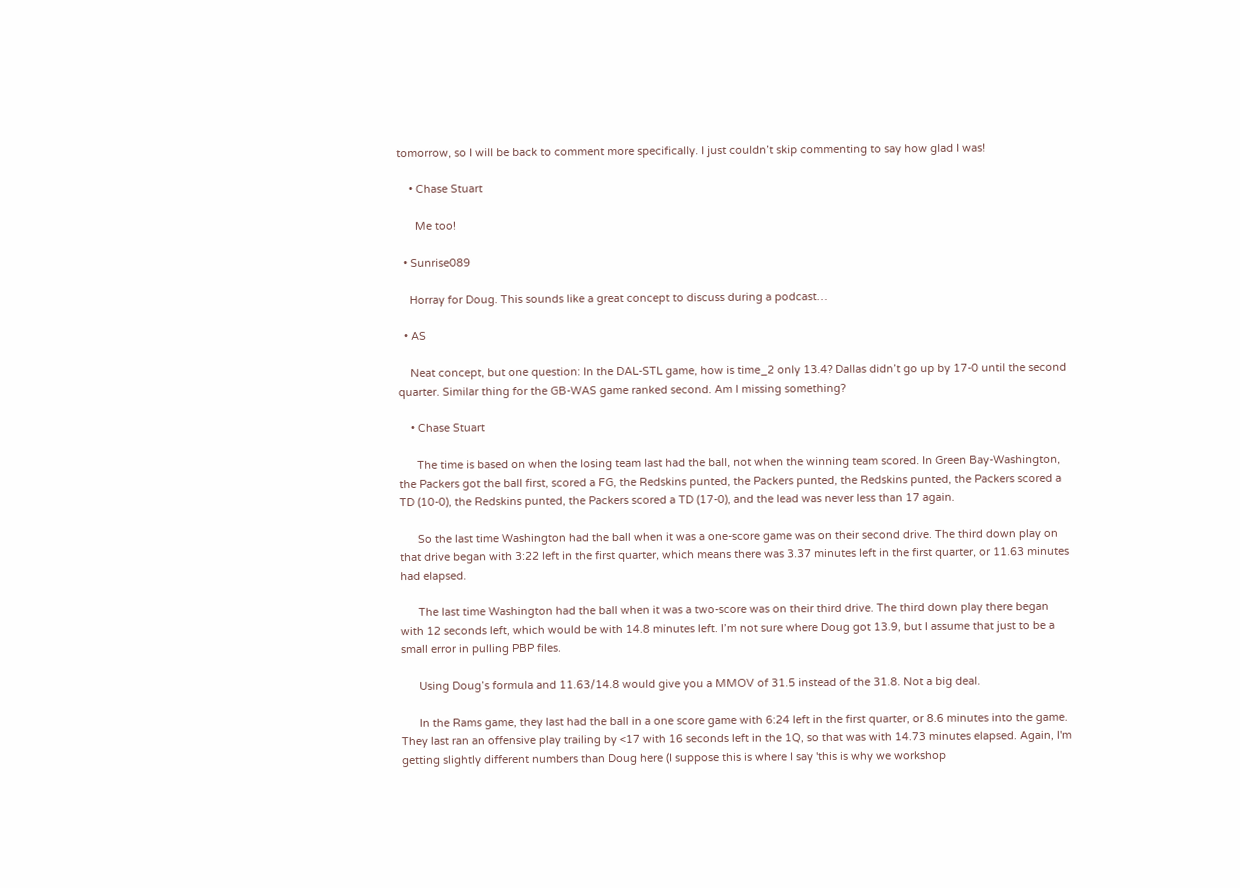tomorrow, so I will be back to comment more specifically. I just couldn’t skip commenting to say how glad I was!

    • Chase Stuart

      Me too!

  • Sunrise089

    Horray for Doug. This sounds like a great concept to discuss during a podcast…

  • AS

    Neat concept, but one question: In the DAL-STL game, how is time_2 only 13.4? Dallas didn’t go up by 17-0 until the second quarter. Similar thing for the GB-WAS game ranked second. Am I missing something?

    • Chase Stuart

      The time is based on when the losing team last had the ball, not when the winning team scored. In Green Bay-Washington, the Packers got the ball first, scored a FG, the Redskins punted, the Packers punted, the Redskins punted, the Packers scored a TD (10-0), the Redskins punted, the Packers scored a TD (17-0), and the lead was never less than 17 again.

      So the last time Washington had the ball when it was a one-score game was on their second drive. The third down play on that drive began with 3:22 left in the first quarter, which means there was 3.37 minutes left in the first quarter, or 11.63 minutes had elapsed.

      The last time Washington had the ball when it was a two-score was on their third drive. The third down play there began with 12 seconds left, which would be with 14.8 minutes left. I’m not sure where Doug got 13.9, but I assume that just to be a small error in pulling PBP files.

      Using Doug’s formula and 11.63/14.8 would give you a MMOV of 31.5 instead of the 31.8. Not a big deal.

      In the Rams game, they last had the ball in a one score game with 6:24 left in the first quarter, or 8.6 minutes into the game. They last ran an offensive play trailing by <17 with 16 seconds left in the 1Q, so that was with 14.73 minutes elapsed. Again, I'm getting slightly different numbers than Doug here (I suppose this is where I say 'this is why we workshop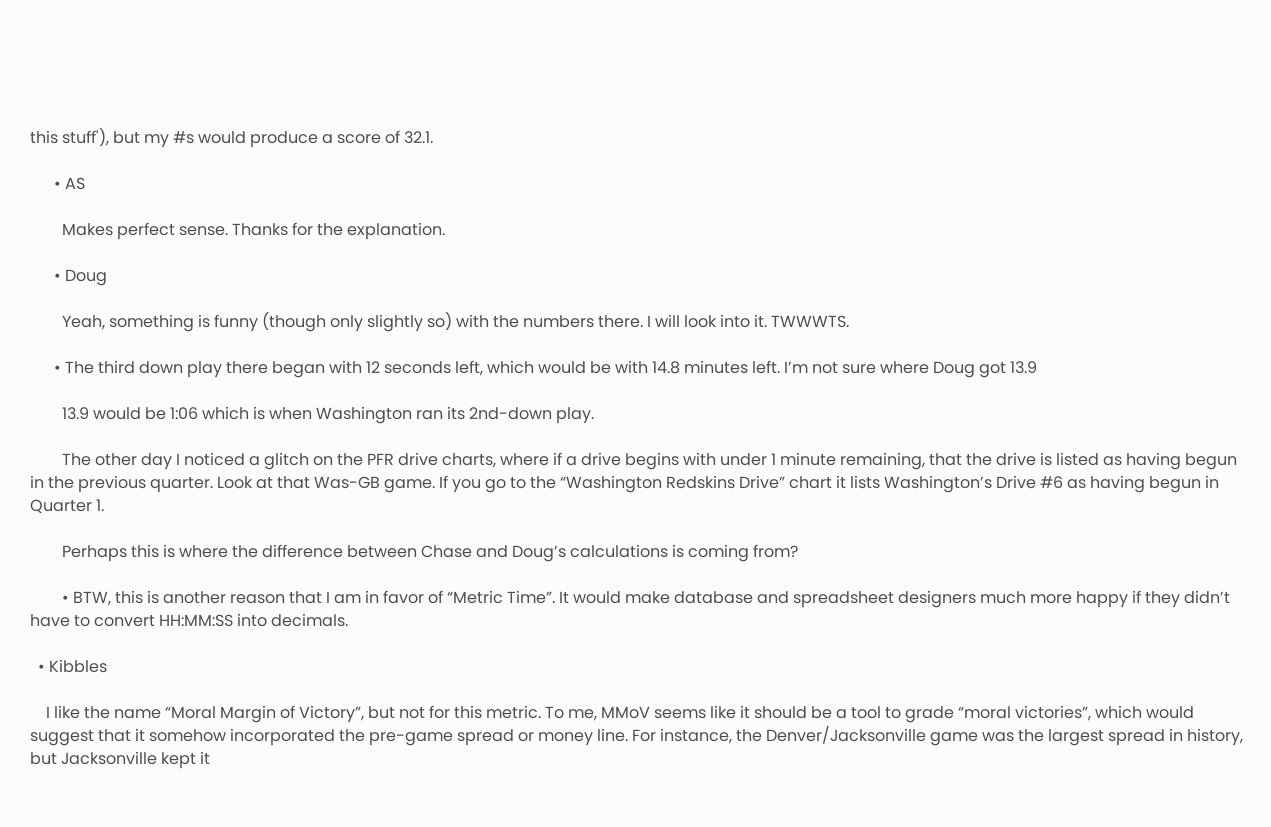this stuff'), but my #s would produce a score of 32.1.

      • AS

        Makes perfect sense. Thanks for the explanation.

      • Doug

        Yeah, something is funny (though only slightly so) with the numbers there. I will look into it. TWWWTS.

      • The third down play there began with 12 seconds left, which would be with 14.8 minutes left. I’m not sure where Doug got 13.9

        13.9 would be 1:06 which is when Washington ran its 2nd-down play.

        The other day I noticed a glitch on the PFR drive charts, where if a drive begins with under 1 minute remaining, that the drive is listed as having begun in the previous quarter. Look at that Was-GB game. If you go to the “Washington Redskins Drive” chart it lists Washington’s Drive #6 as having begun in Quarter 1.

        Perhaps this is where the difference between Chase and Doug’s calculations is coming from?

        • BTW, this is another reason that I am in favor of “Metric Time”. It would make database and spreadsheet designers much more happy if they didn’t have to convert HH:MM:SS into decimals.

  • Kibbles

    I like the name “Moral Margin of Victory”, but not for this metric. To me, MMoV seems like it should be a tool to grade “moral victories”, which would suggest that it somehow incorporated the pre-game spread or money line. For instance, the Denver/Jacksonville game was the largest spread in history, but Jacksonville kept it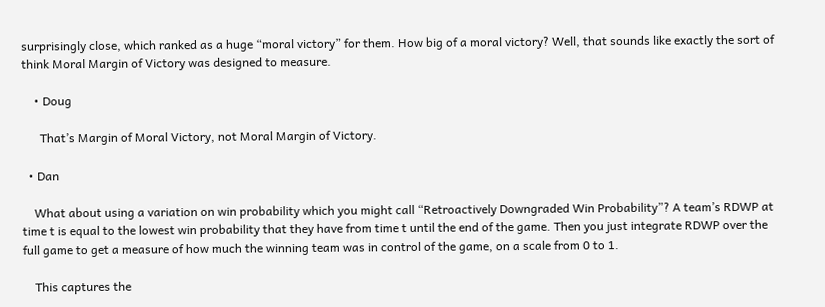surprisingly close, which ranked as a huge “moral victory” for them. How big of a moral victory? Well, that sounds like exactly the sort of think Moral Margin of Victory was designed to measure.

    • Doug

      That’s Margin of Moral Victory, not Moral Margin of Victory.

  • Dan

    What about using a variation on win probability which you might call “Retroactively Downgraded Win Probability”? A team’s RDWP at time t is equal to the lowest win probability that they have from time t until the end of the game. Then you just integrate RDWP over the full game to get a measure of how much the winning team was in control of the game, on a scale from 0 to 1.

    This captures the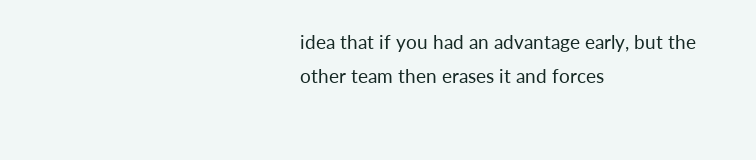idea that if you had an advantage early, but the other team then erases it and forces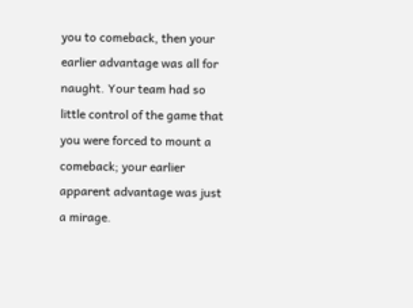you to comeback, then your earlier advantage was all for naught. Your team had so little control of the game that you were forced to mount a comeback; your earlier apparent advantage was just a mirage.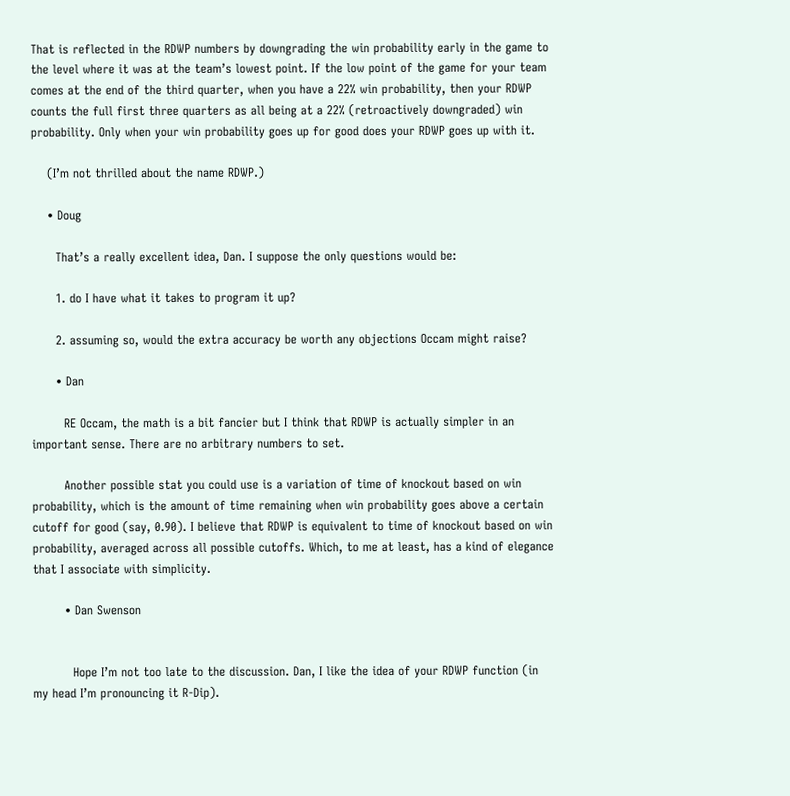That is reflected in the RDWP numbers by downgrading the win probability early in the game to the level where it was at the team’s lowest point. If the low point of the game for your team comes at the end of the third quarter, when you have a 22% win probability, then your RDWP counts the full first three quarters as all being at a 22% (retroactively downgraded) win probability. Only when your win probability goes up for good does your RDWP goes up with it.

    (I’m not thrilled about the name RDWP.)

    • Doug

      That’s a really excellent idea, Dan. I suppose the only questions would be:

      1. do I have what it takes to program it up?

      2. assuming so, would the extra accuracy be worth any objections Occam might raise?

      • Dan

        RE Occam, the math is a bit fancier but I think that RDWP is actually simpler in an important sense. There are no arbitrary numbers to set.

        Another possible stat you could use is a variation of time of knockout based on win probability, which is the amount of time remaining when win probability goes above a certain cutoff for good (say, 0.90). I believe that RDWP is equivalent to time of knockout based on win probability, averaged across all possible cutoffs. Which, to me at least, has a kind of elegance that I associate with simplicity.

        • Dan Swenson


          Hope I’m not too late to the discussion. Dan, I like the idea of your RDWP function (in my head I’m pronouncing it R-Dip).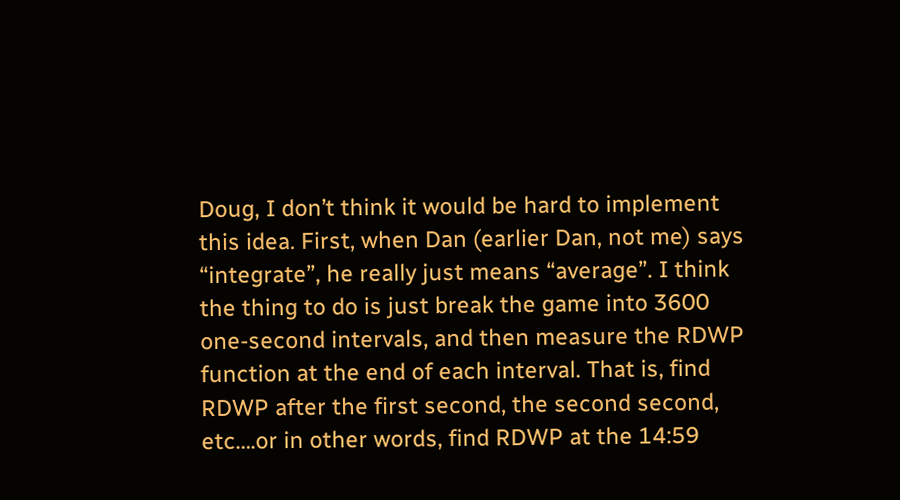Doug, I don’t think it would be hard to implement this idea. First, when Dan (earlier Dan, not me) says “integrate”, he really just means “average”. I think the thing to do is just break the game into 3600 one-second intervals, and then measure the RDWP function at the end of each interval. That is, find RDWP after the first second, the second second, etc….or in other words, find RDWP at the 14:59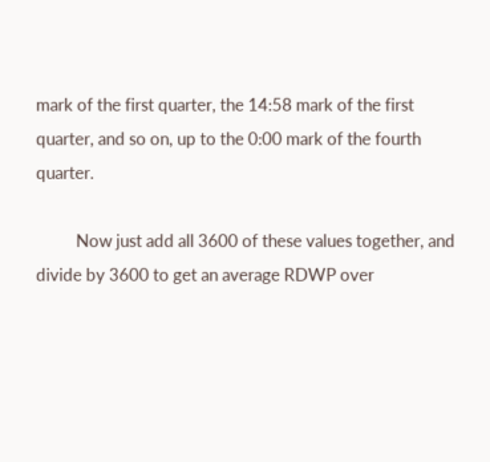mark of the first quarter, the 14:58 mark of the first quarter, and so on, up to the 0:00 mark of the fourth quarter.

          Now just add all 3600 of these values together, and divide by 3600 to get an average RDWP over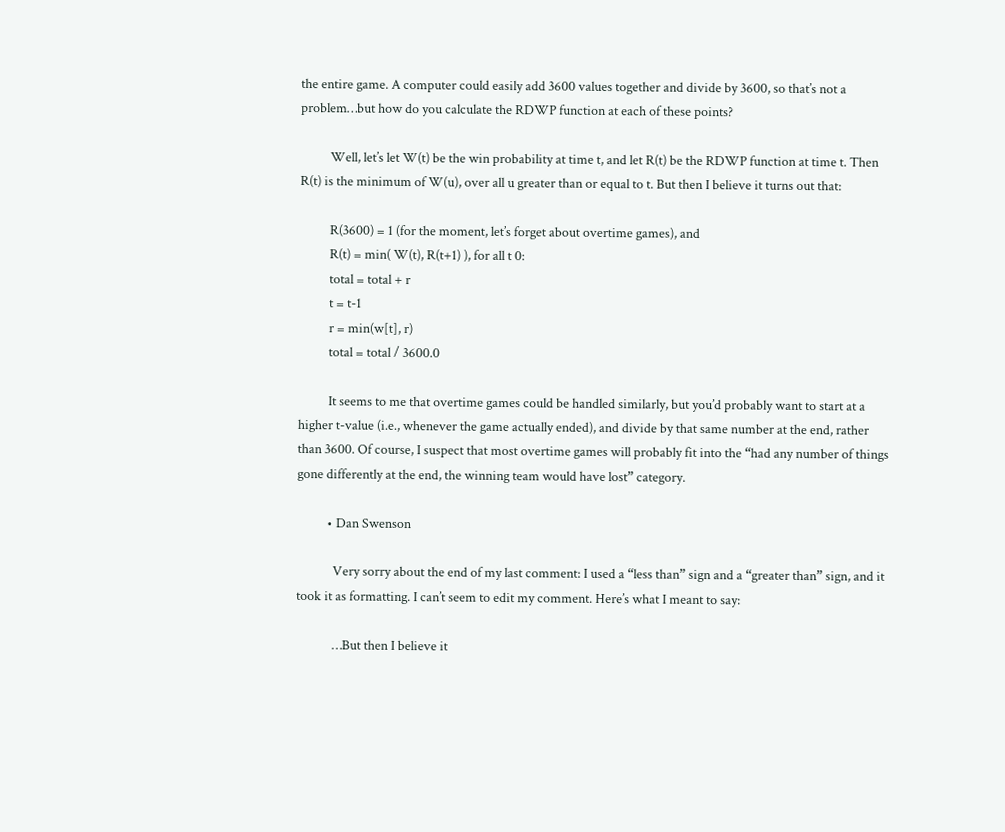the entire game. A computer could easily add 3600 values together and divide by 3600, so that’s not a problem…but how do you calculate the RDWP function at each of these points?

          Well, let’s let W(t) be the win probability at time t, and let R(t) be the RDWP function at time t. Then R(t) is the minimum of W(u), over all u greater than or equal to t. But then I believe it turns out that:

          R(3600) = 1 (for the moment, let’s forget about overtime games), and
          R(t) = min( W(t), R(t+1) ), for all t 0:
          total = total + r
          t = t-1
          r = min(w[t], r)
          total = total / 3600.0

          It seems to me that overtime games could be handled similarly, but you’d probably want to start at a higher t-value (i.e., whenever the game actually ended), and divide by that same number at the end, rather than 3600. Of course, I suspect that most overtime games will probably fit into the “had any number of things gone differently at the end, the winning team would have lost” category.

          • Dan Swenson

            Very sorry about the end of my last comment: I used a “less than” sign and a “greater than” sign, and it took it as formatting. I can’t seem to edit my comment. Here’s what I meant to say:

            …But then I believe it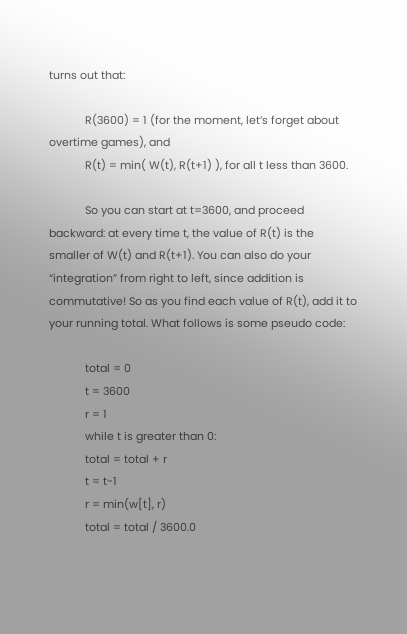turns out that:

            R(3600) = 1 (for the moment, let’s forget about overtime games), and
            R(t) = min( W(t), R(t+1) ), for all t less than 3600.

            So you can start at t=3600, and proceed backward: at every time t, the value of R(t) is the smaller of W(t) and R(t+1). You can also do your “integration” from right to left, since addition is commutative! So as you find each value of R(t), add it to your running total. What follows is some pseudo code:

            total = 0
            t = 3600
            r = 1
            while t is greater than 0:
            total = total + r
            t = t-1
            r = min(w[t], r)
            total = total / 3600.0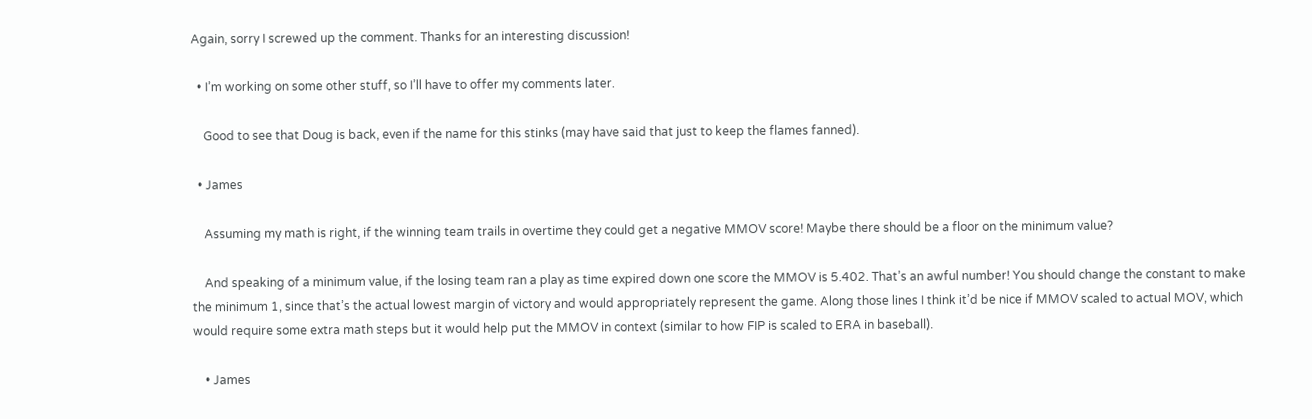Again, sorry I screwed up the comment. Thanks for an interesting discussion!

  • I’m working on some other stuff, so I’ll have to offer my comments later.

    Good to see that Doug is back, even if the name for this stinks (may have said that just to keep the flames fanned).

  • James

    Assuming my math is right, if the winning team trails in overtime they could get a negative MMOV score! Maybe there should be a floor on the minimum value?

    And speaking of a minimum value, if the losing team ran a play as time expired down one score the MMOV is 5.402. That’s an awful number! You should change the constant to make the minimum 1, since that’s the actual lowest margin of victory and would appropriately represent the game. Along those lines I think it’d be nice if MMOV scaled to actual MOV, which would require some extra math steps but it would help put the MMOV in context (similar to how FIP is scaled to ERA in baseball).

    • James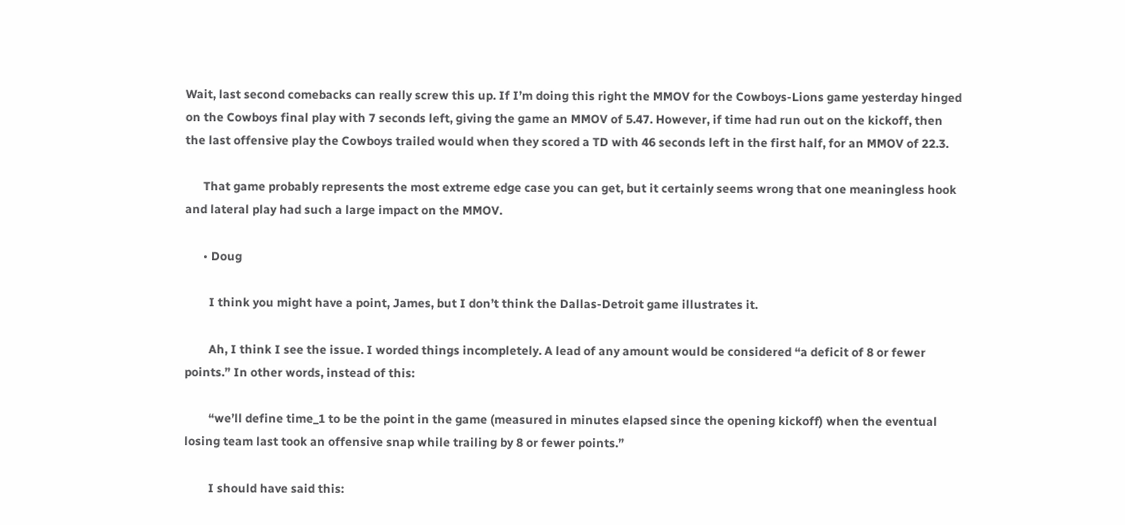Wait, last second comebacks can really screw this up. If I’m doing this right the MMOV for the Cowboys-Lions game yesterday hinged on the Cowboys final play with 7 seconds left, giving the game an MMOV of 5.47. However, if time had run out on the kickoff, then the last offensive play the Cowboys trailed would when they scored a TD with 46 seconds left in the first half, for an MMOV of 22.3.

      That game probably represents the most extreme edge case you can get, but it certainly seems wrong that one meaningless hook and lateral play had such a large impact on the MMOV.

      • Doug

        I think you might have a point, James, but I don’t think the Dallas-Detroit game illustrates it.

        Ah, I think I see the issue. I worded things incompletely. A lead of any amount would be considered “a deficit of 8 or fewer points.” In other words, instead of this:

        “we’ll define time_1 to be the point in the game (measured in minutes elapsed since the opening kickoff) when the eventual losing team last took an offensive snap while trailing by 8 or fewer points.”

        I should have said this: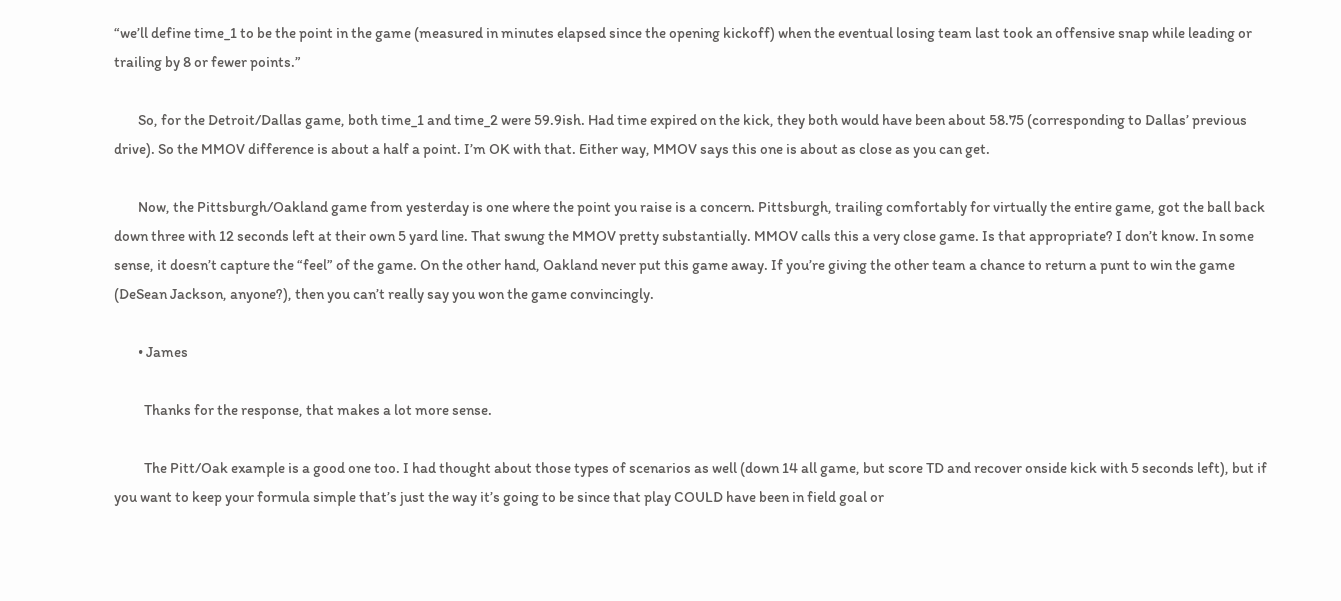“we’ll define time_1 to be the point in the game (measured in minutes elapsed since the opening kickoff) when the eventual losing team last took an offensive snap while leading or trailing by 8 or fewer points.”

        So, for the Detroit/Dallas game, both time_1 and time_2 were 59.9ish. Had time expired on the kick, they both would have been about 58.75 (corresponding to Dallas’ previous drive). So the MMOV difference is about a half a point. I’m OK with that. Either way, MMOV says this one is about as close as you can get.

        Now, the Pittsburgh/Oakland game from yesterday is one where the point you raise is a concern. Pittsburgh, trailing comfortably for virtually the entire game, got the ball back down three with 12 seconds left at their own 5 yard line. That swung the MMOV pretty substantially. MMOV calls this a very close game. Is that appropriate? I don’t know. In some sense, it doesn’t capture the “feel” of the game. On the other hand, Oakland never put this game away. If you’re giving the other team a chance to return a punt to win the game (DeSean Jackson, anyone?), then you can’t really say you won the game convincingly.

        • James

          Thanks for the response, that makes a lot more sense.

          The Pitt/Oak example is a good one too. I had thought about those types of scenarios as well (down 14 all game, but score TD and recover onside kick with 5 seconds left), but if you want to keep your formula simple that’s just the way it’s going to be since that play COULD have been in field goal or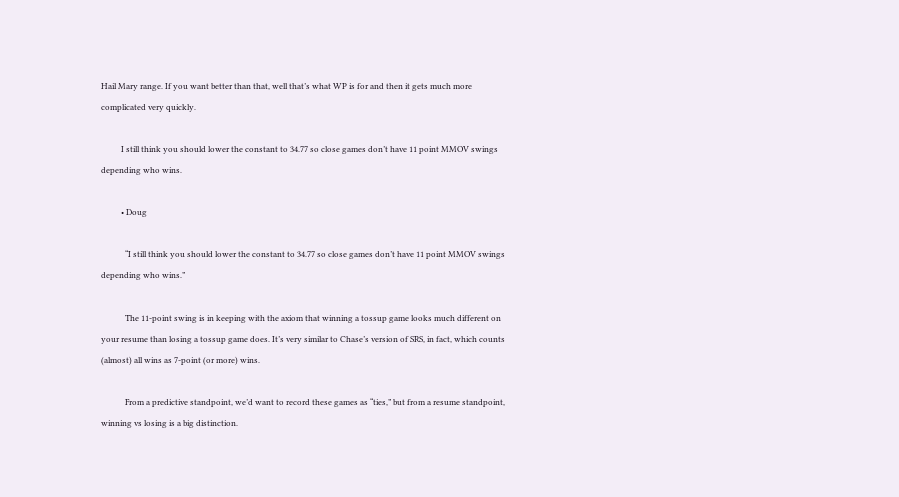Hail Mary range. If you want better than that, well that’s what WP is for and then it gets much more complicated very quickly.

          I still think you should lower the constant to 34.77 so close games don’t have 11 point MMOV swings depending who wins.

          • Doug

            “I still think you should lower the constant to 34.77 so close games don’t have 11 point MMOV swings depending who wins.”

            The 11-point swing is in keeping with the axiom that winning a tossup game looks much different on your resume than losing a tossup game does. It’s very similar to Chase’s version of SRS, in fact, which counts (almost) all wins as 7-point (or more) wins.

            From a predictive standpoint, we’d want to record these games as “ties,” but from a resume standpoint, winning vs losing is a big distinction.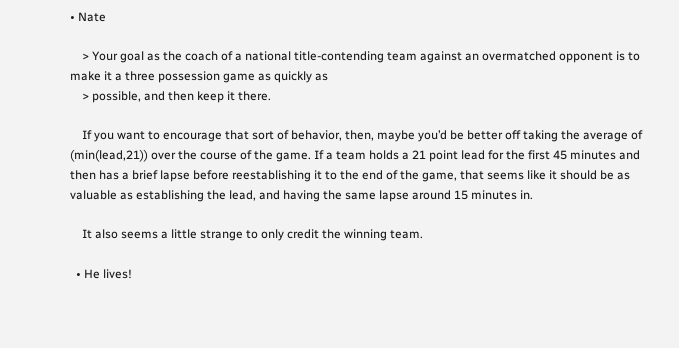• Nate

    > Your goal as the coach of a national title-contending team against an overmatched opponent is to make it a three possession game as quickly as
    > possible, and then keep it there.

    If you want to encourage that sort of behavior, then, maybe you’d be better off taking the average of (min(lead,21)) over the course of the game. If a team holds a 21 point lead for the first 45 minutes and then has a brief lapse before reestablishing it to the end of the game, that seems like it should be as valuable as establishing the lead, and having the same lapse around 15 minutes in.

    It also seems a little strange to only credit the winning team.

  • He lives!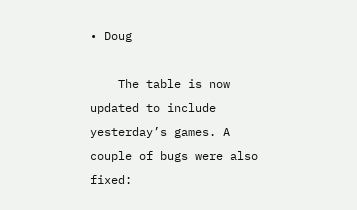• Doug

    The table is now updated to include yesterday’s games. A couple of bugs were also fixed: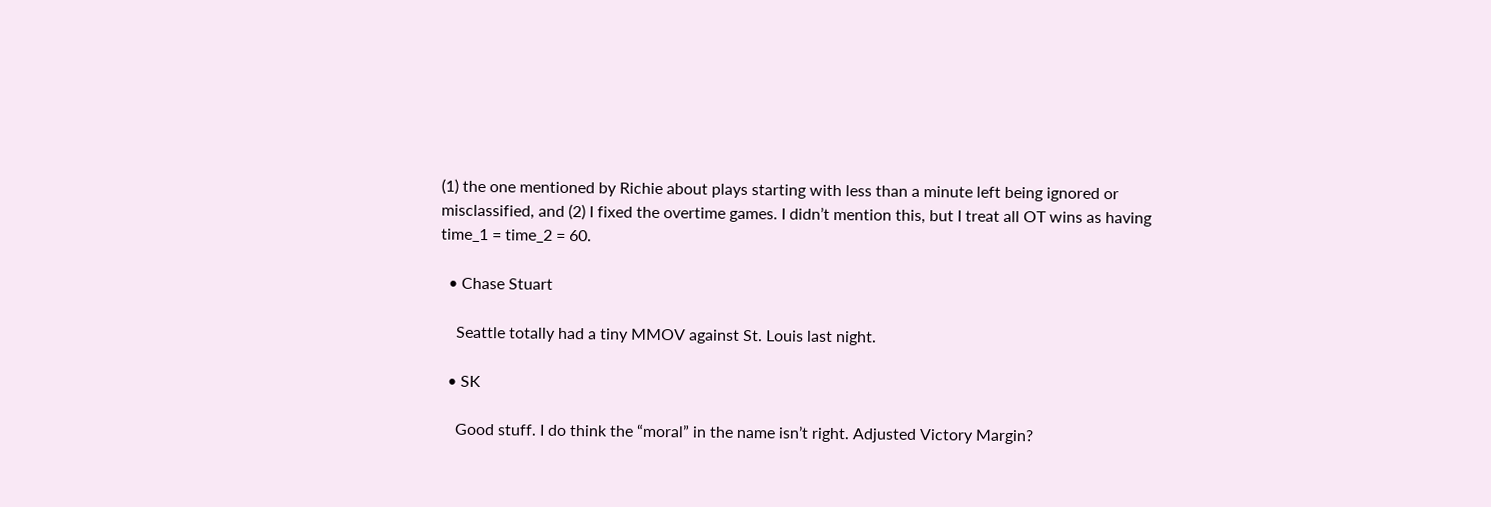(1) the one mentioned by Richie about plays starting with less than a minute left being ignored or misclassified, and (2) I fixed the overtime games. I didn’t mention this, but I treat all OT wins as having time_1 = time_2 = 60.

  • Chase Stuart

    Seattle totally had a tiny MMOV against St. Louis last night.

  • SK

    Good stuff. I do think the “moral” in the name isn’t right. Adjusted Victory Margin?